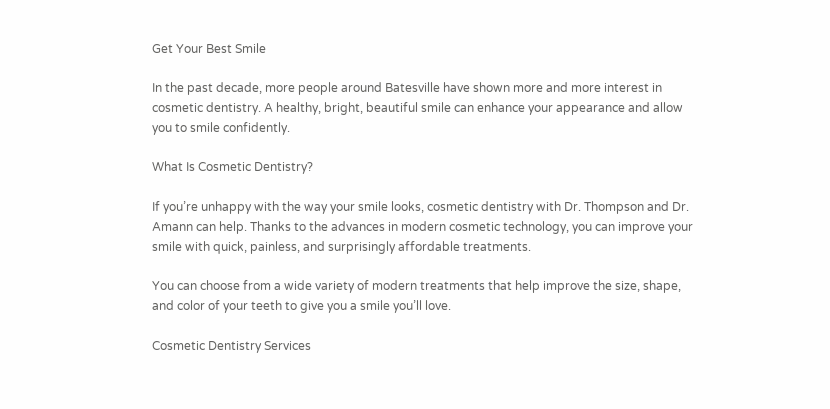Get Your Best Smile

In the past decade, more people around Batesville have shown more and more interest in cosmetic dentistry. A healthy, bright, beautiful smile can enhance your appearance and allow you to smile confidently.

What Is Cosmetic Dentistry?

If you’re unhappy with the way your smile looks, cosmetic dentistry with Dr. Thompson and Dr. Amann can help. Thanks to the advances in modern cosmetic technology, you can improve your smile with quick, painless, and surprisingly affordable treatments.

You can choose from a wide variety of modern treatments that help improve the size, shape, and color of your teeth to give you a smile you’ll love.

Cosmetic Dentistry Services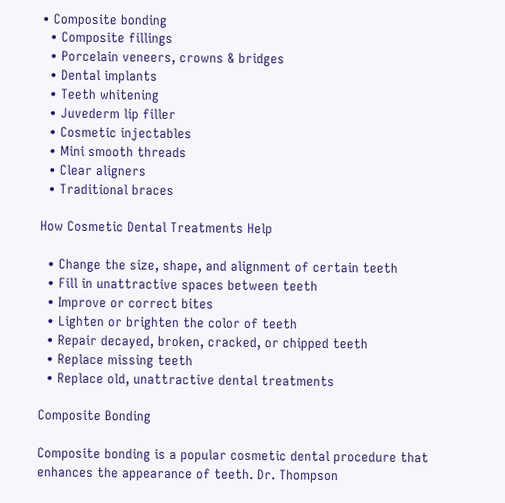• Composite bonding
  • Composite fillings
  • Porcelain veneers, crowns & bridges
  • Dental implants
  • Teeth whitening
  • Juvederm lip filler
  • Cosmetic injectables
  • Mini smooth threads
  • Clear aligners
  • Traditional braces

How Cosmetic Dental Treatments Help

  • Change the size, shape, and alignment of certain teeth
  • Fill in unattractive spaces between teeth
  • Improve or correct bites
  • Lighten or brighten the color of teeth
  • Repair decayed, broken, cracked, or chipped teeth
  • Replace missing teeth
  • Replace old, unattractive dental treatments

Composite Bonding

Composite bonding is a popular cosmetic dental procedure that enhances the appearance of teeth. Dr. Thompson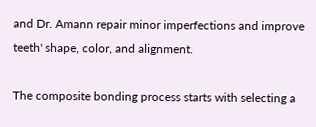and Dr. Amann repair minor imperfections and improve teeth' shape, color, and alignment.

The composite bonding process starts with selecting a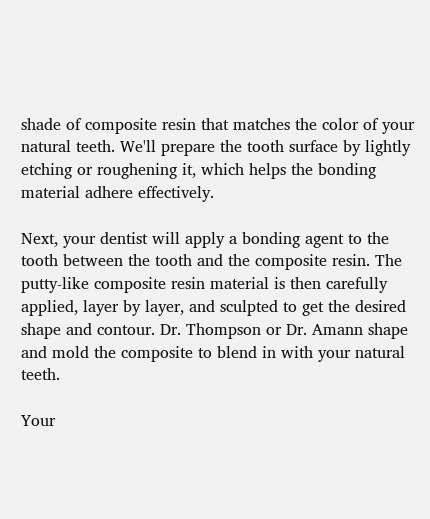shade of composite resin that matches the color of your natural teeth. We'll prepare the tooth surface by lightly etching or roughening it, which helps the bonding material adhere effectively.

Next, your dentist will apply a bonding agent to the tooth between the tooth and the composite resin. The putty-like composite resin material is then carefully applied, layer by layer, and sculpted to get the desired shape and contour. Dr. Thompson or Dr. Amann shape and mold the composite to blend in with your natural teeth.

Your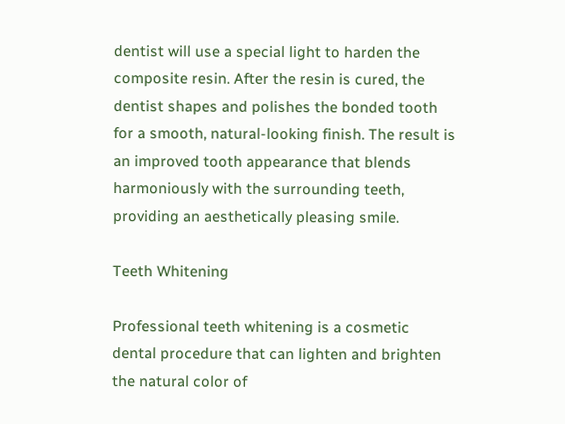dentist will use a special light to harden the composite resin. After the resin is cured, the dentist shapes and polishes the bonded tooth for a smooth, natural-looking finish. The result is an improved tooth appearance that blends harmoniously with the surrounding teeth, providing an aesthetically pleasing smile.

Teeth Whitening

Professional teeth whitening is a cosmetic dental procedure that can lighten and brighten the natural color of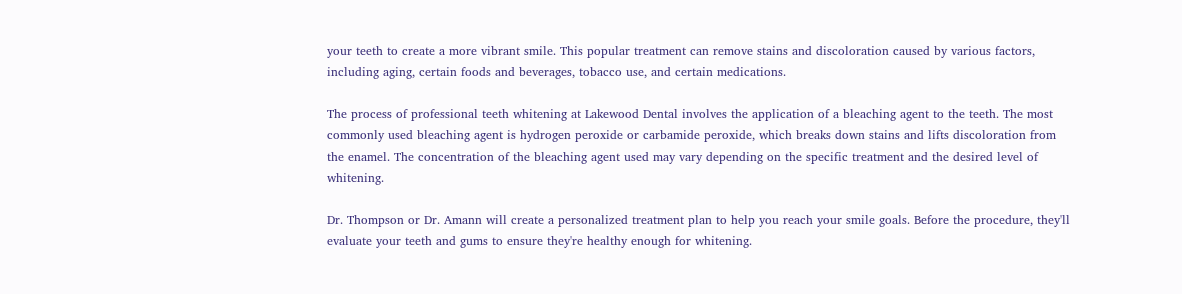your teeth to create a more vibrant smile. This popular treatment can remove stains and discoloration caused by various factors, including aging, certain foods and beverages, tobacco use, and certain medications.

The process of professional teeth whitening at Lakewood Dental involves the application of a bleaching agent to the teeth. The most commonly used bleaching agent is hydrogen peroxide or carbamide peroxide, which breaks down stains and lifts discoloration from the enamel. The concentration of the bleaching agent used may vary depending on the specific treatment and the desired level of whitening.

Dr. Thompson or Dr. Amann will create a personalized treatment plan to help you reach your smile goals. Before the procedure, they'll evaluate your teeth and gums to ensure they're healthy enough for whitening.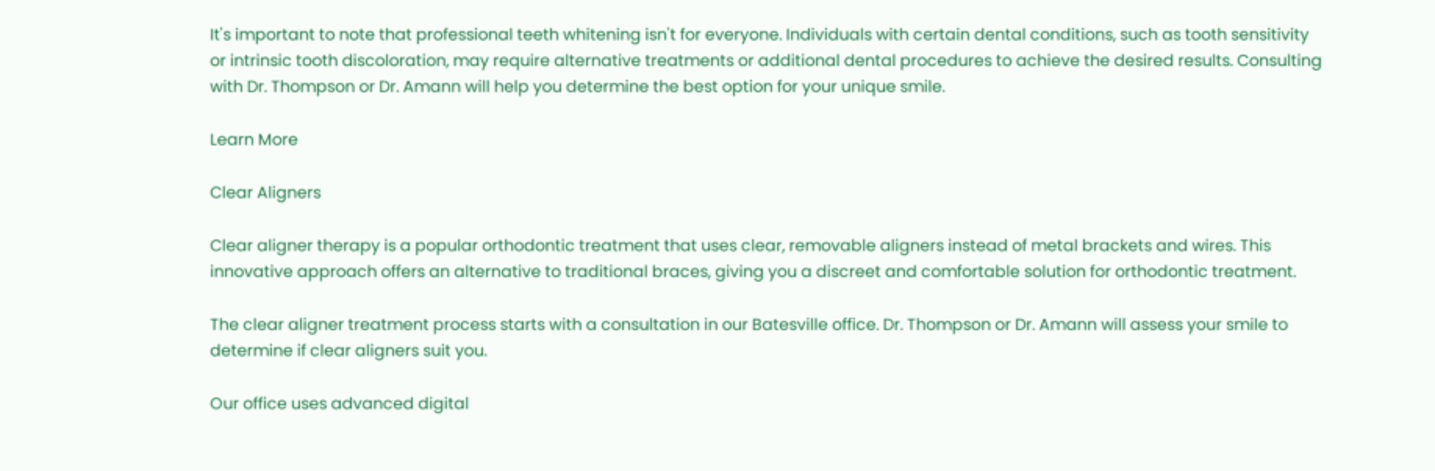It's important to note that professional teeth whitening isn't for everyone. Individuals with certain dental conditions, such as tooth sensitivity or intrinsic tooth discoloration, may require alternative treatments or additional dental procedures to achieve the desired results. Consulting with Dr. Thompson or Dr. Amann will help you determine the best option for your unique smile.

Learn More

Clear Aligners

Clear aligner therapy is a popular orthodontic treatment that uses clear, removable aligners instead of metal brackets and wires. This innovative approach offers an alternative to traditional braces, giving you a discreet and comfortable solution for orthodontic treatment.

The clear aligner treatment process starts with a consultation in our Batesville office. Dr. Thompson or Dr. Amann will assess your smile to determine if clear aligners suit you.

Our office uses advanced digital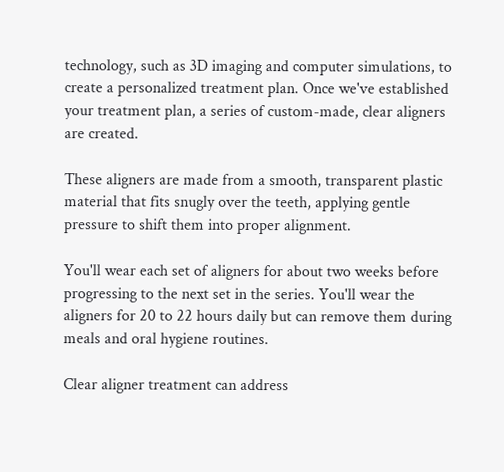technology, such as 3D imaging and computer simulations, to create a personalized treatment plan. Once we've established your treatment plan, a series of custom-made, clear aligners are created.

These aligners are made from a smooth, transparent plastic material that fits snugly over the teeth, applying gentle pressure to shift them into proper alignment.

You'll wear each set of aligners for about two weeks before progressing to the next set in the series. You'll wear the aligners for 20 to 22 hours daily but can remove them during meals and oral hygiene routines.

Clear aligner treatment can address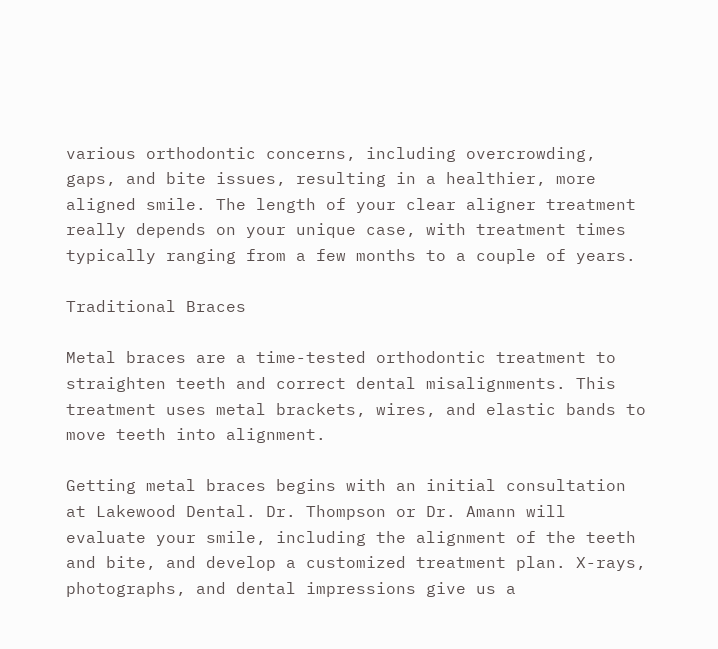various orthodontic concerns, including overcrowding, gaps, and bite issues, resulting in a healthier, more aligned smile. The length of your clear aligner treatment really depends on your unique case, with treatment times typically ranging from a few months to a couple of years.

Traditional Braces

Metal braces are a time-tested orthodontic treatment to straighten teeth and correct dental misalignments. This treatment uses metal brackets, wires, and elastic bands to move teeth into alignment.

Getting metal braces begins with an initial consultation at Lakewood Dental. Dr. Thompson or Dr. Amann will evaluate your smile, including the alignment of the teeth and bite, and develop a customized treatment plan. X-rays, photographs, and dental impressions give us a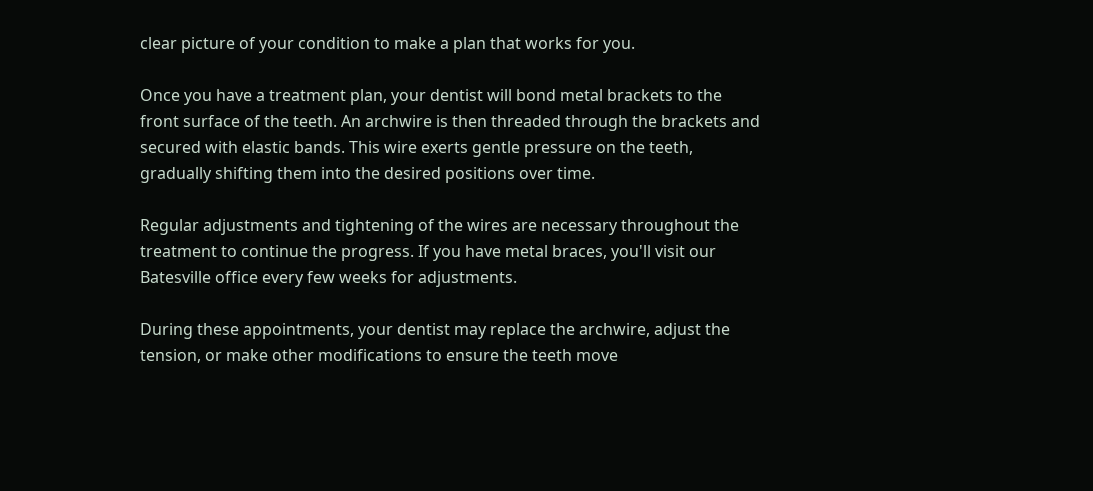clear picture of your condition to make a plan that works for you.

Once you have a treatment plan, your dentist will bond metal brackets to the front surface of the teeth. An archwire is then threaded through the brackets and secured with elastic bands. This wire exerts gentle pressure on the teeth, gradually shifting them into the desired positions over time.

Regular adjustments and tightening of the wires are necessary throughout the treatment to continue the progress. If you have metal braces, you'll visit our Batesville office every few weeks for adjustments.

During these appointments, your dentist may replace the archwire, adjust the tension, or make other modifications to ensure the teeth move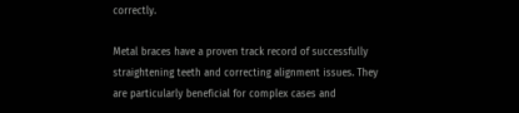correctly.

Metal braces have a proven track record of successfully straightening teeth and correcting alignment issues. They are particularly beneficial for complex cases and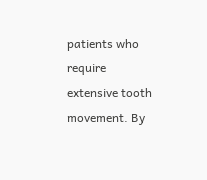patients who require extensive tooth movement. By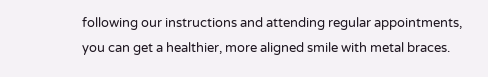following our instructions and attending regular appointments, you can get a healthier, more aligned smile with metal braces.